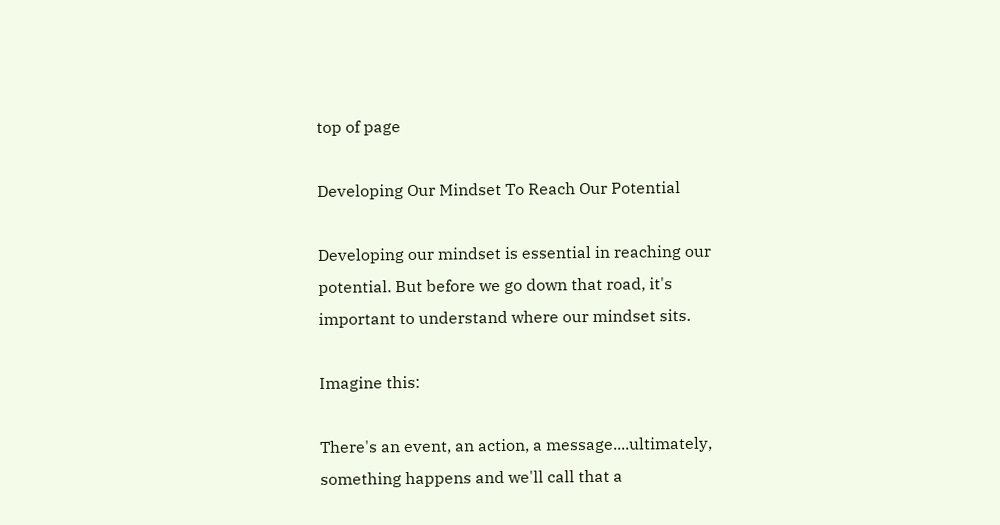top of page

Developing Our Mindset To Reach Our Potential

Developing our mindset is essential in reaching our potential. But before we go down that road, it's important to understand where our mindset sits.

Imagine this:

There's an event, an action, a message....ultimately, something happens and we'll call that a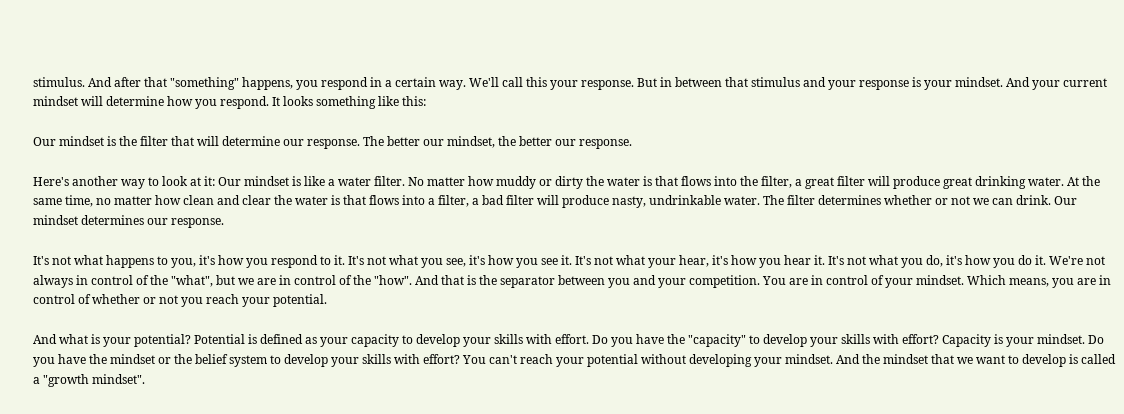stimulus. And after that "something" happens, you respond in a certain way. We'll call this your response. But in between that stimulus and your response is your mindset. And your current mindset will determine how you respond. It looks something like this:

Our mindset is the filter that will determine our response. The better our mindset, the better our response.

Here's another way to look at it: Our mindset is like a water filter. No matter how muddy or dirty the water is that flows into the filter, a great filter will produce great drinking water. At the same time, no matter how clean and clear the water is that flows into a filter, a bad filter will produce nasty, undrinkable water. The filter determines whether or not we can drink. Our mindset determines our response.

It's not what happens to you, it's how you respond to it. It's not what you see, it's how you see it. It's not what your hear, it's how you hear it. It's not what you do, it's how you do it. We're not always in control of the "what", but we are in control of the "how". And that is the separator between you and your competition. You are in control of your mindset. Which means, you are in control of whether or not you reach your potential.

And what is your potential? Potential is defined as your capacity to develop your skills with effort. Do you have the "capacity" to develop your skills with effort? Capacity is your mindset. Do you have the mindset or the belief system to develop your skills with effort? You can't reach your potential without developing your mindset. And the mindset that we want to develop is called a "growth mindset".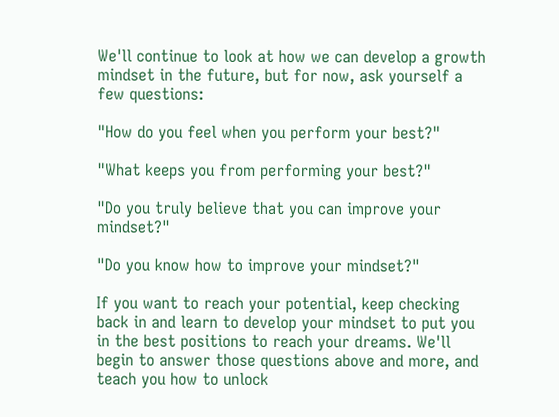We'll continue to look at how we can develop a growth mindset in the future, but for now, ask yourself a few questions:

"How do you feel when you perform your best?"

"What keeps you from performing your best?"

"Do you truly believe that you can improve your mindset?"

"Do you know how to improve your mindset?"

If you want to reach your potential, keep checking back in and learn to develop your mindset to put you in the best positions to reach your dreams. We'll begin to answer those questions above and more, and teach you how to unlock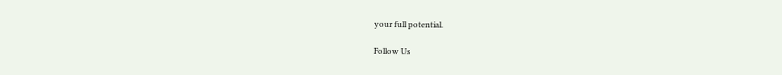your full potential.

Follow Us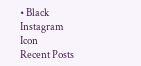• Black Instagram Icon
Recent Posts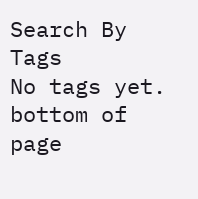Search By Tags
No tags yet.
bottom of page